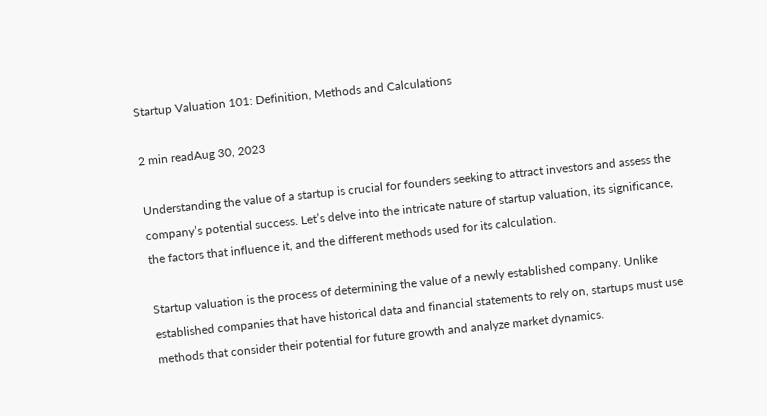Startup Valuation 101: Definition, Methods and Calculations

2 min readAug 30, 2023

Understanding the value of a startup is crucial for founders seeking to attract investors and assess the company’s potential success. Let’s delve into the intricate nature of startup valuation, its significance, the factors that influence it, and the different methods used for its calculation.

Startup valuation is the process of determining the value of a newly established company. Unlike established companies that have historical data and financial statements to rely on, startups must use methods that consider their potential for future growth and analyze market dynamics.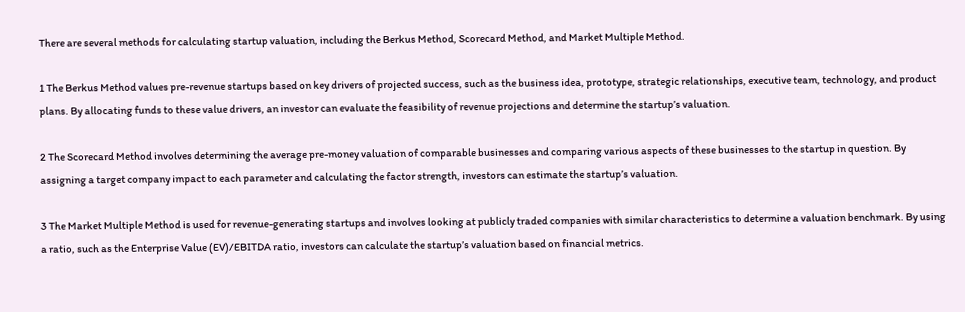There are several methods for calculating startup valuation, including the Berkus Method, Scorecard Method, and Market Multiple Method.

1 The Berkus Method values pre-revenue startups based on key drivers of projected success, such as the business idea, prototype, strategic relationships, executive team, technology, and product plans. By allocating funds to these value drivers, an investor can evaluate the feasibility of revenue projections and determine the startup’s valuation.

2 The Scorecard Method involves determining the average pre-money valuation of comparable businesses and comparing various aspects of these businesses to the startup in question. By assigning a target company impact to each parameter and calculating the factor strength, investors can estimate the startup’s valuation.

3 The Market Multiple Method is used for revenue-generating startups and involves looking at publicly traded companies with similar characteristics to determine a valuation benchmark. By using a ratio, such as the Enterprise Value (EV)/EBITDA ratio, investors can calculate the startup’s valuation based on financial metrics.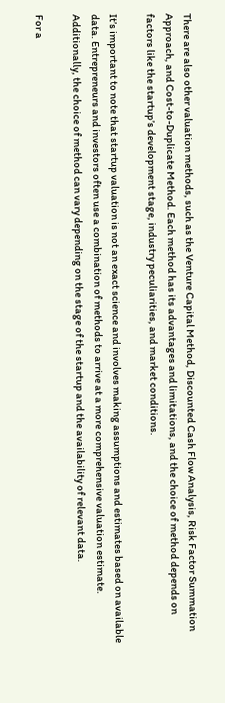There are also other valuation methods, such as the Venture Capital Method, Discounted Cash Flow Analysis, Risk Factor Summation Approach, and Cost-to-Duplicate Method. Each method has its advantages and limitations, and the choice of method depends on factors like the startup’s development stage, industry peculiarities, and market conditions.

It’s important to note that startup valuation is not an exact science and involves making assumptions and estimates based on available data. Entrepreneurs and investors often use a combination of methods to arrive at a more comprehensive valuation estimate. Additionally, the choice of method can vary depending on the stage of the startup and the availability of relevant data.

For a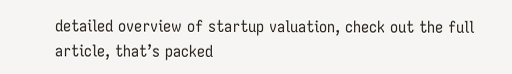detailed overview of startup valuation, check out the full article, that’s packed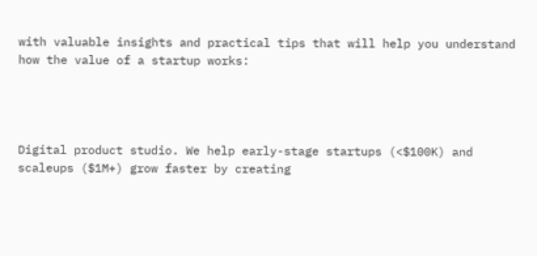with valuable insights and practical tips that will help you understand how the value of a startup works:




Digital product studio. We help early-stage startups (<$100K) and scaleups ($1M+) grow faster by creating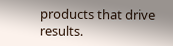products that drive results.